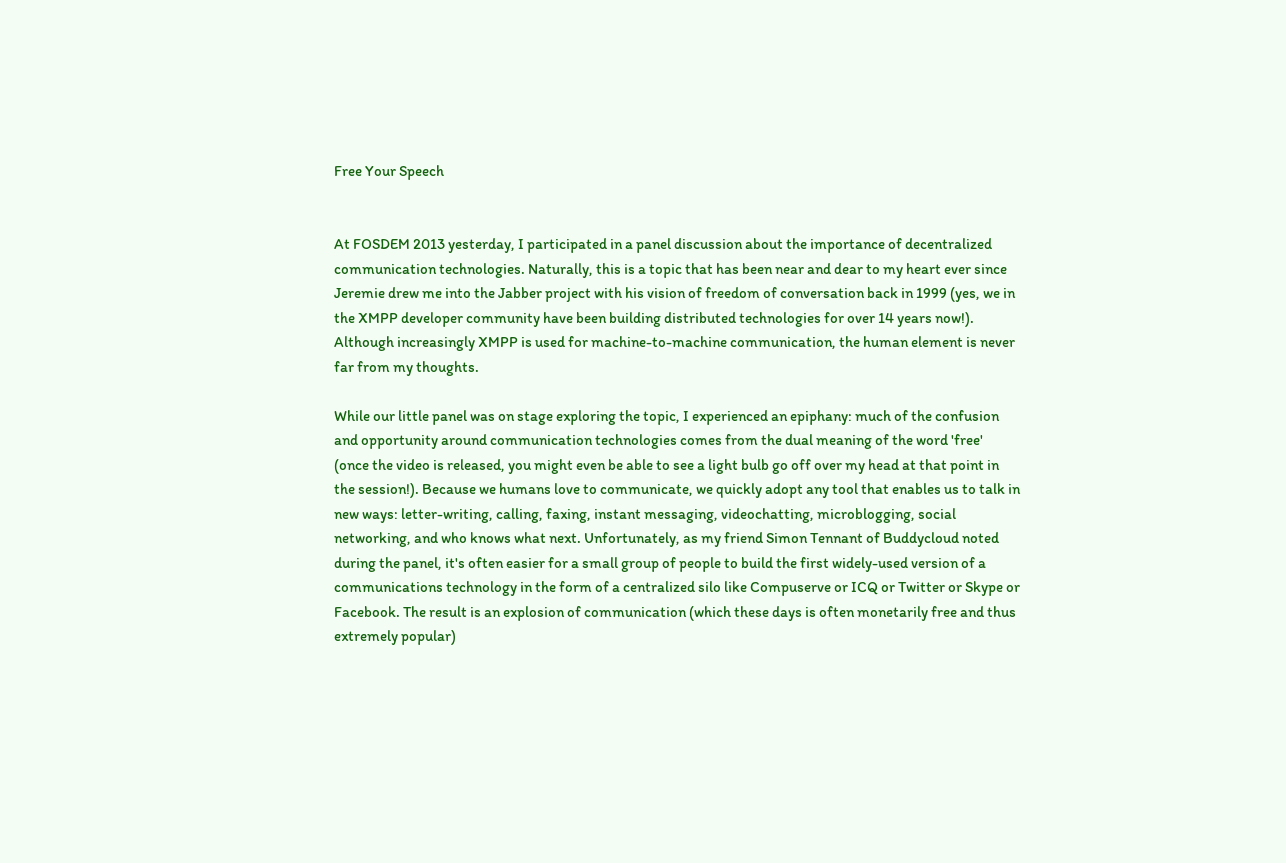Free Your Speech


At FOSDEM 2013 yesterday, I participated in a panel discussion about the importance of decentralized communication technologies. Naturally, this is a topic that has been near and dear to my heart ever since Jeremie drew me into the Jabber project with his vision of freedom of conversation back in 1999 (yes, we in the XMPP developer community have been building distributed technologies for over 14 years now!). Although increasingly XMPP is used for machine-to-machine communication, the human element is never far from my thoughts.

While our little panel was on stage exploring the topic, I experienced an epiphany: much of the confusion and opportunity around communication technologies comes from the dual meaning of the word 'free' (once the video is released, you might even be able to see a light bulb go off over my head at that point in the session!). Because we humans love to communicate, we quickly adopt any tool that enables us to talk in new ways: letter-writing, calling, faxing, instant messaging, videochatting, microblogging, social networking, and who knows what next. Unfortunately, as my friend Simon Tennant of Buddycloud noted during the panel, it's often easier for a small group of people to build the first widely-used version of a communications technology in the form of a centralized silo like Compuserve or ICQ or Twitter or Skype or Facebook. The result is an explosion of communication (which these days is often monetarily free and thus extremely popular)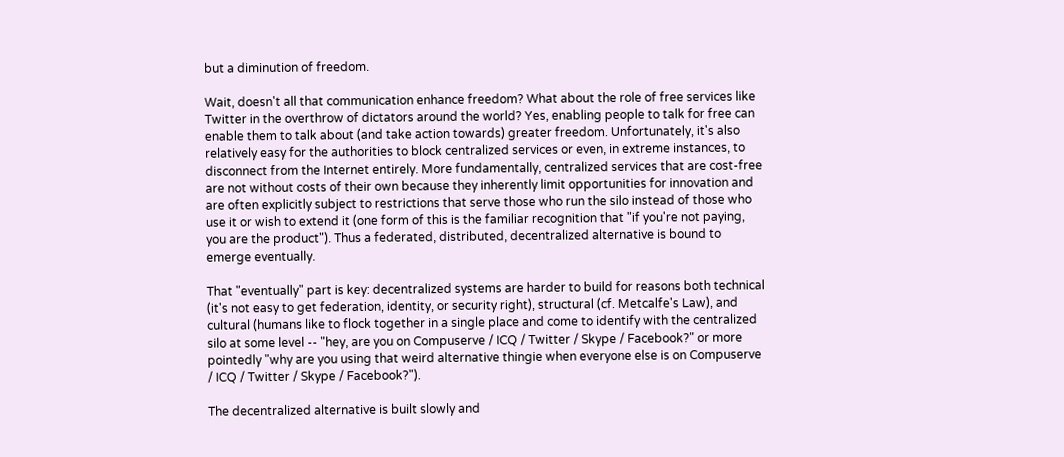but a diminution of freedom.

Wait, doesn't all that communication enhance freedom? What about the role of free services like Twitter in the overthrow of dictators around the world? Yes, enabling people to talk for free can enable them to talk about (and take action towards) greater freedom. Unfortunately, it's also relatively easy for the authorities to block centralized services or even, in extreme instances, to disconnect from the Internet entirely. More fundamentally, centralized services that are cost-free are not without costs of their own because they inherently limit opportunities for innovation and are often explicitly subject to restrictions that serve those who run the silo instead of those who use it or wish to extend it (one form of this is the familiar recognition that "if you're not paying, you are the product"). Thus a federated, distributed, decentralized alternative is bound to emerge eventually.

That "eventually" part is key: decentralized systems are harder to build for reasons both technical (it's not easy to get federation, identity, or security right), structural (cf. Metcalfe's Law), and cultural (humans like to flock together in a single place and come to identify with the centralized silo at some level -- "hey, are you on Compuserve / ICQ / Twitter / Skype / Facebook?" or more pointedly "why are you using that weird alternative thingie when everyone else is on Compuserve / ICQ / Twitter / Skype / Facebook?").

The decentralized alternative is built slowly and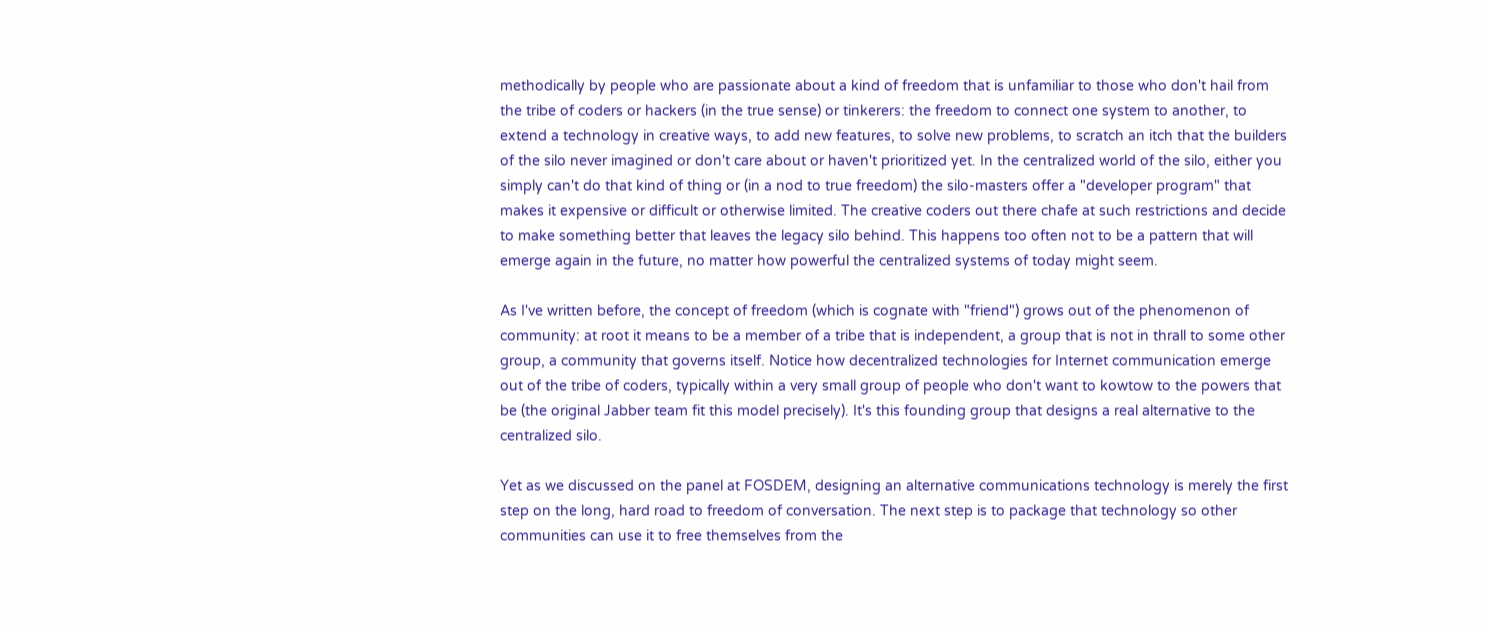methodically by people who are passionate about a kind of freedom that is unfamiliar to those who don't hail from the tribe of coders or hackers (in the true sense) or tinkerers: the freedom to connect one system to another, to extend a technology in creative ways, to add new features, to solve new problems, to scratch an itch that the builders of the silo never imagined or don't care about or haven't prioritized yet. In the centralized world of the silo, either you simply can't do that kind of thing or (in a nod to true freedom) the silo-masters offer a "developer program" that makes it expensive or difficult or otherwise limited. The creative coders out there chafe at such restrictions and decide to make something better that leaves the legacy silo behind. This happens too often not to be a pattern that will emerge again in the future, no matter how powerful the centralized systems of today might seem.

As I've written before, the concept of freedom (which is cognate with "friend") grows out of the phenomenon of community: at root it means to be a member of a tribe that is independent, a group that is not in thrall to some other group, a community that governs itself. Notice how decentralized technologies for Internet communication emerge out of the tribe of coders, typically within a very small group of people who don't want to kowtow to the powers that be (the original Jabber team fit this model precisely). It's this founding group that designs a real alternative to the centralized silo.

Yet as we discussed on the panel at FOSDEM, designing an alternative communications technology is merely the first step on the long, hard road to freedom of conversation. The next step is to package that technology so other communities can use it to free themselves from the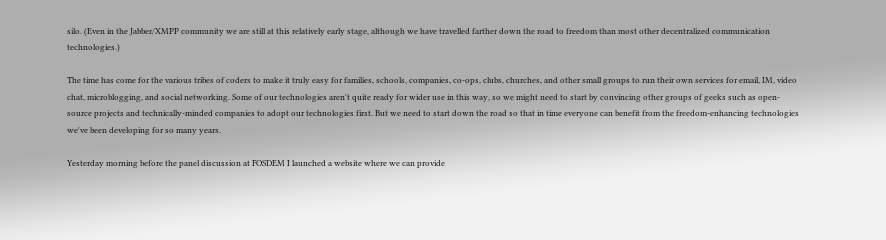silo. (Even in the Jabber/XMPP community we are still at this relatively early stage, although we have travelled farther down the road to freedom than most other decentralized communication technologies.)

The time has come for the various tribes of coders to make it truly easy for families, schools, companies, co-ops, clubs, churches, and other small groups to run their own services for email, IM, video chat, microblogging, and social networking. Some of our technologies aren't quite ready for wider use in this way, so we might need to start by convincing other groups of geeks such as open-source projects and technically-minded companies to adopt our technologies first. But we need to start down the road so that in time everyone can benefit from the freedom-enhancing technologies we've been developing for so many years.

Yesterday morning before the panel discussion at FOSDEM I launched a website where we can provide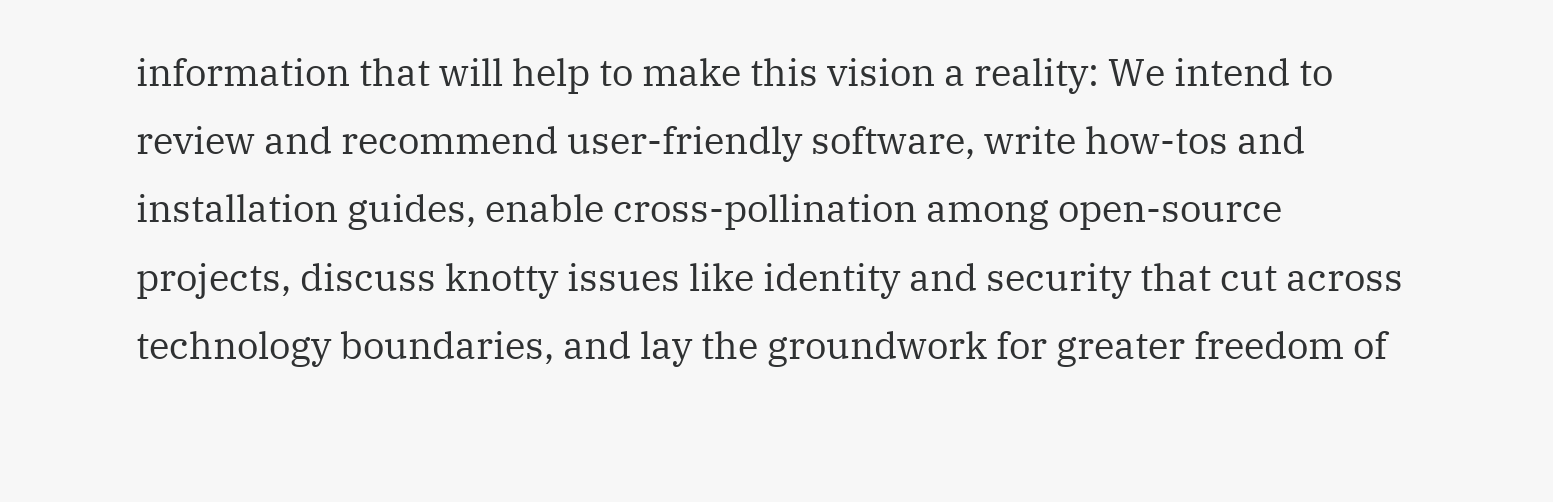information that will help to make this vision a reality: We intend to review and recommend user-friendly software, write how-tos and installation guides, enable cross-pollination among open-source projects, discuss knotty issues like identity and security that cut across technology boundaries, and lay the groundwork for greater freedom of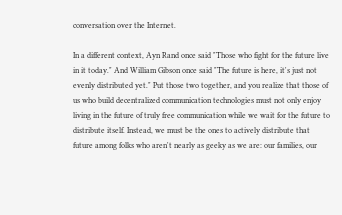conversation over the Internet.

In a different context, Ayn Rand once said "Those who fight for the future live in it today." And William Gibson once said "The future is here, it's just not evenly distributed yet." Put those two together, and you realize that those of us who build decentralized communication technologies must not only enjoy living in the future of truly free communication while we wait for the future to distribute itself. Instead, we must be the ones to actively distribute that future among folks who aren't nearly as geeky as we are: our families, our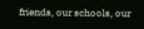friends, our schools, our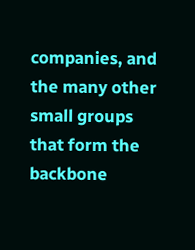companies, and the many other small groups that form the backbone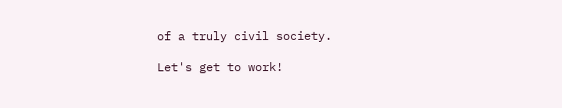of a truly civil society.

Let's get to work!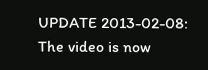UPDATE 2013-02-08: The video is now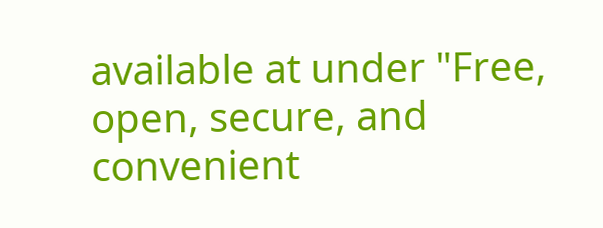available at under "Free, open, secure, and convenient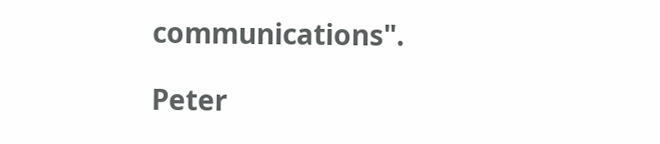communications".

Peter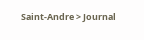Saint-Andre > Journal